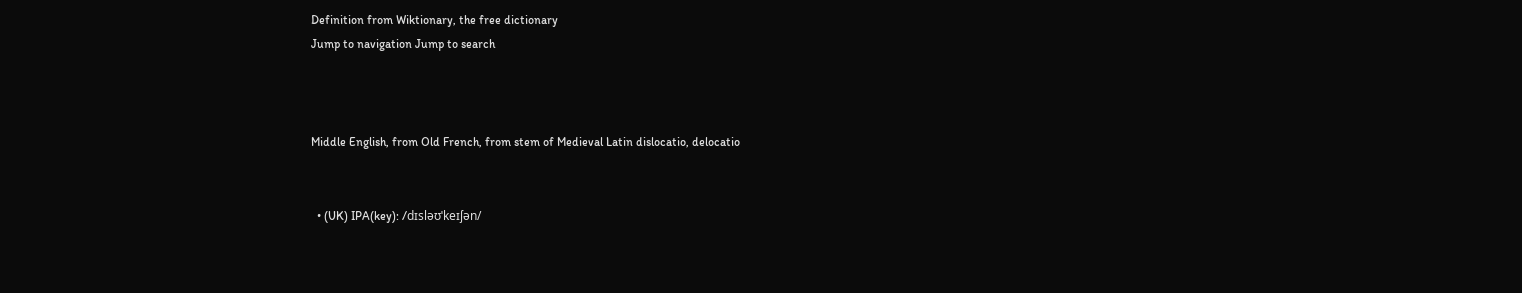Definition from Wiktionary, the free dictionary
Jump to navigation Jump to search



Middle English, from Old French, from stem of Medieval Latin dislocatio, delocatio


  • (UK) IPA(key): /dɪsləʊˈkeɪʃən/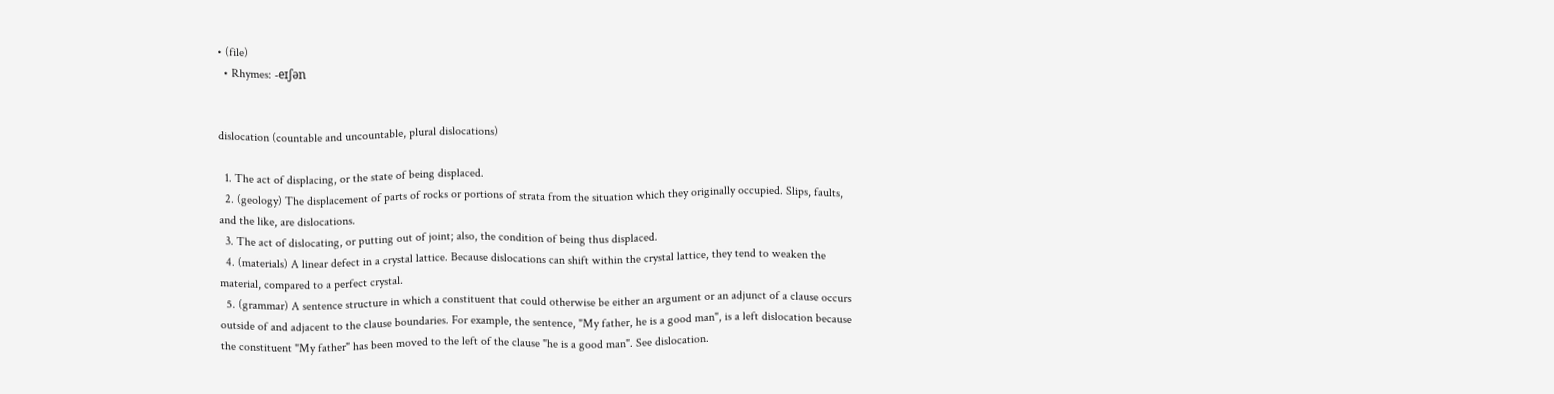• (file)
  • Rhymes: -eɪʃən


dislocation (countable and uncountable, plural dislocations)

  1. The act of displacing, or the state of being displaced.
  2. (geology) The displacement of parts of rocks or portions of strata from the situation which they originally occupied. Slips, faults, and the like, are dislocations.
  3. The act of dislocating, or putting out of joint; also, the condition of being thus displaced.
  4. (materials) A linear defect in a crystal lattice. Because dislocations can shift within the crystal lattice, they tend to weaken the material, compared to a perfect crystal.
  5. (grammar) A sentence structure in which a constituent that could otherwise be either an argument or an adjunct of a clause occurs outside of and adjacent to the clause boundaries. For example, the sentence, "My father, he is a good man", is a left dislocation because the constituent "My father" has been moved to the left of the clause "he is a good man". See dislocation.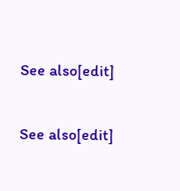See also[edit]

See also[edit]